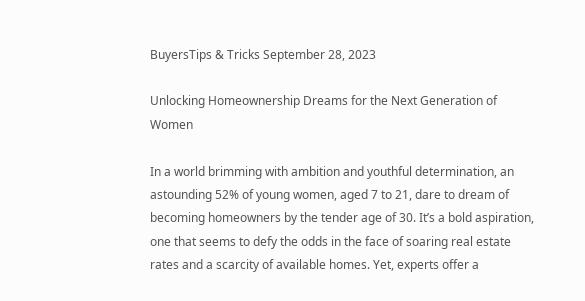BuyersTips & Tricks September 28, 2023

Unlocking Homeownership Dreams for the Next Generation of Women

In a world brimming with ambition and youthful determination, an astounding 52% of young women, aged 7 to 21, dare to dream of becoming homeowners by the tender age of 30. It’s a bold aspiration, one that seems to defy the odds in the face of soaring real estate rates and a scarcity of available homes. Yet, experts offer a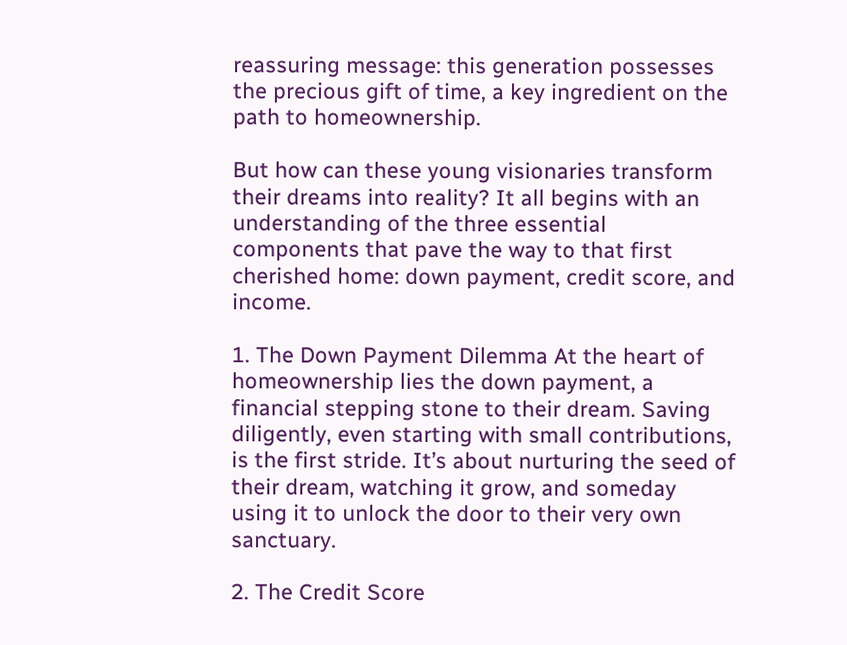reassuring message: this generation possesses the precious gift of time, a key ingredient on the path to homeownership.

But how can these young visionaries transform their dreams into reality? It all begins with an understanding of the three essential components that pave the way to that first cherished home: down payment, credit score, and income.

1. The Down Payment Dilemma At the heart of homeownership lies the down payment, a financial stepping stone to their dream. Saving diligently, even starting with small contributions, is the first stride. It’s about nurturing the seed of their dream, watching it grow, and someday using it to unlock the door to their very own sanctuary.

2. The Credit Score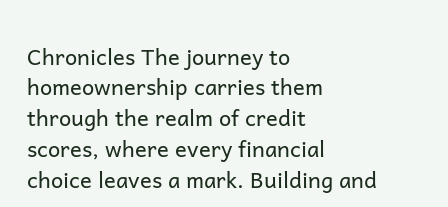Chronicles The journey to homeownership carries them through the realm of credit scores, where every financial choice leaves a mark. Building and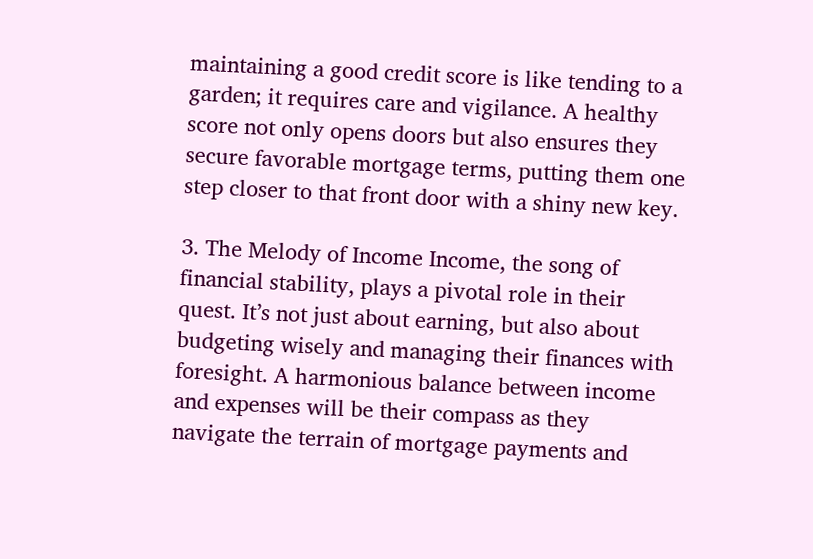maintaining a good credit score is like tending to a garden; it requires care and vigilance. A healthy score not only opens doors but also ensures they secure favorable mortgage terms, putting them one step closer to that front door with a shiny new key.

3. The Melody of Income Income, the song of financial stability, plays a pivotal role in their quest. It’s not just about earning, but also about budgeting wisely and managing their finances with foresight. A harmonious balance between income and expenses will be their compass as they navigate the terrain of mortgage payments and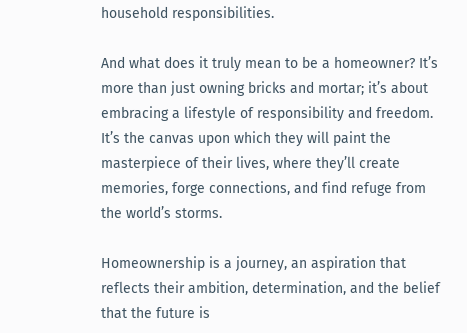household responsibilities.

And what does it truly mean to be a homeowner? It’s more than just owning bricks and mortar; it’s about embracing a lifestyle of responsibility and freedom. It’s the canvas upon which they will paint the masterpiece of their lives, where they’ll create memories, forge connections, and find refuge from the world’s storms.

Homeownership is a journey, an aspiration that reflects their ambition, determination, and the belief that the future is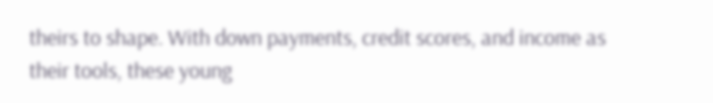theirs to shape. With down payments, credit scores, and income as their tools, these young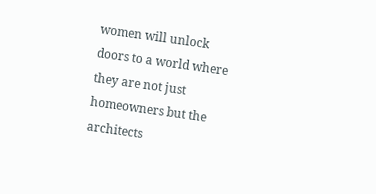women will unlock doors to a world where they are not just homeowners but the architects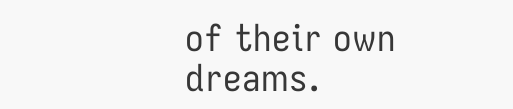of their own dreams.